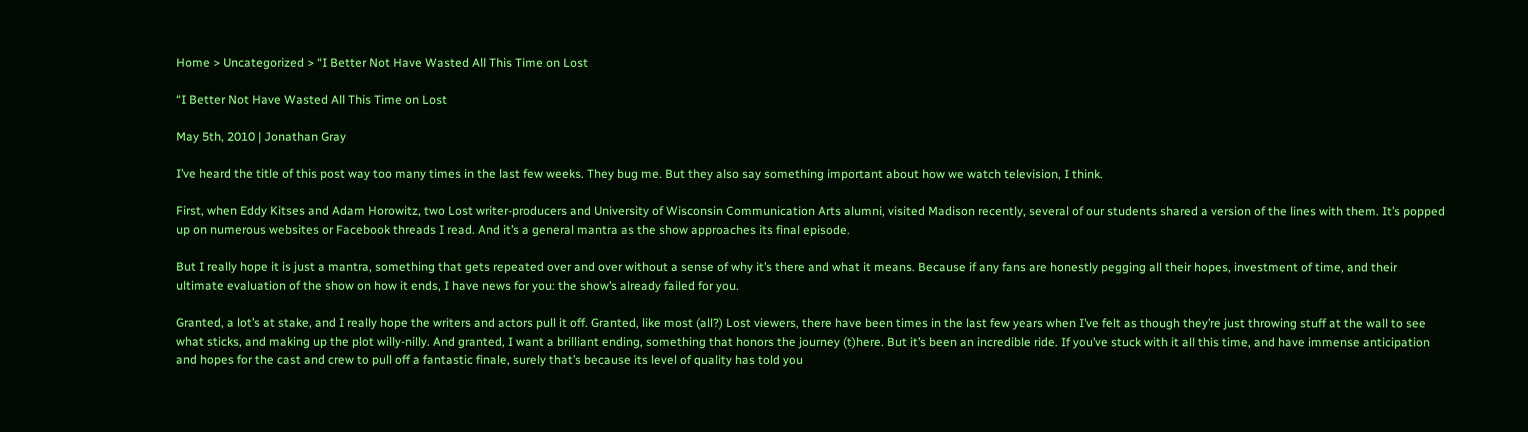Home > Uncategorized > “I Better Not Have Wasted All This Time on Lost

“I Better Not Have Wasted All This Time on Lost

May 5th, 2010 | Jonathan Gray

I’ve heard the title of this post way too many times in the last few weeks. They bug me. But they also say something important about how we watch television, I think.

First, when Eddy Kitses and Adam Horowitz, two Lost writer-producers and University of Wisconsin Communication Arts alumni, visited Madison recently, several of our students shared a version of the lines with them. It’s popped up on numerous websites or Facebook threads I read. And it’s a general mantra as the show approaches its final episode.

But I really hope it is just a mantra, something that gets repeated over and over without a sense of why it’s there and what it means. Because if any fans are honestly pegging all their hopes, investment of time, and their ultimate evaluation of the show on how it ends, I have news for you: the show’s already failed for you.

Granted, a lot’s at stake, and I really hope the writers and actors pull it off. Granted, like most (all?) Lost viewers, there have been times in the last few years when I’ve felt as though they’re just throwing stuff at the wall to see what sticks, and making up the plot willy-nilly. And granted, I want a brilliant ending, something that honors the journey (t)here. But it’s been an incredible ride. If you’ve stuck with it all this time, and have immense anticipation and hopes for the cast and crew to pull off a fantastic finale, surely that’s because its level of quality has told you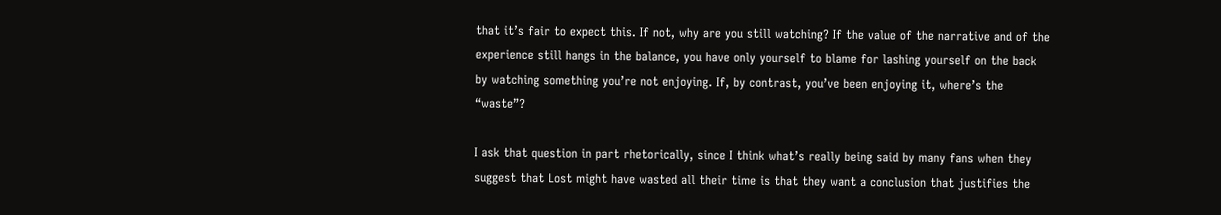that it’s fair to expect this. If not, why are you still watching? If the value of the narrative and of the experience still hangs in the balance, you have only yourself to blame for lashing yourself on the back by watching something you’re not enjoying. If, by contrast, you’ve been enjoying it, where’s the “waste”?

I ask that question in part rhetorically, since I think what’s really being said by many fans when they suggest that Lost might have wasted all their time is that they want a conclusion that justifies the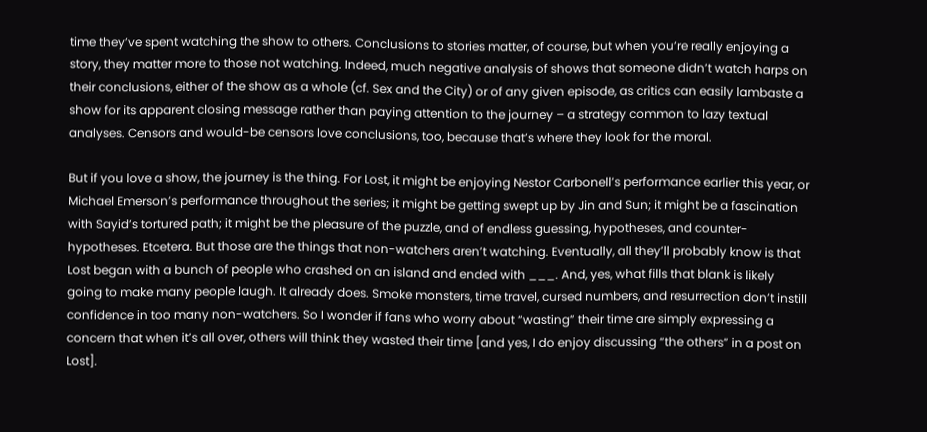time they’ve spent watching the show to others. Conclusions to stories matter, of course, but when you’re really enjoying a story, they matter more to those not watching. Indeed, much negative analysis of shows that someone didn’t watch harps on their conclusions, either of the show as a whole (cf. Sex and the City) or of any given episode, as critics can easily lambaste a show for its apparent closing message rather than paying attention to the journey – a strategy common to lazy textual analyses. Censors and would-be censors love conclusions, too, because that’s where they look for the moral.

But if you love a show, the journey is the thing. For Lost, it might be enjoying Nestor Carbonell’s performance earlier this year, or Michael Emerson’s performance throughout the series; it might be getting swept up by Jin and Sun; it might be a fascination with Sayid’s tortured path; it might be the pleasure of the puzzle, and of endless guessing, hypotheses, and counter-hypotheses. Etcetera. But those are the things that non-watchers aren’t watching. Eventually, all they’ll probably know is that Lost began with a bunch of people who crashed on an island and ended with ___. And, yes, what fills that blank is likely going to make many people laugh. It already does. Smoke monsters, time travel, cursed numbers, and resurrection don’t instill confidence in too many non-watchers. So I wonder if fans who worry about “wasting” their time are simply expressing a concern that when it’s all over, others will think they wasted their time [and yes, I do enjoy discussing “the others” in a post on Lost].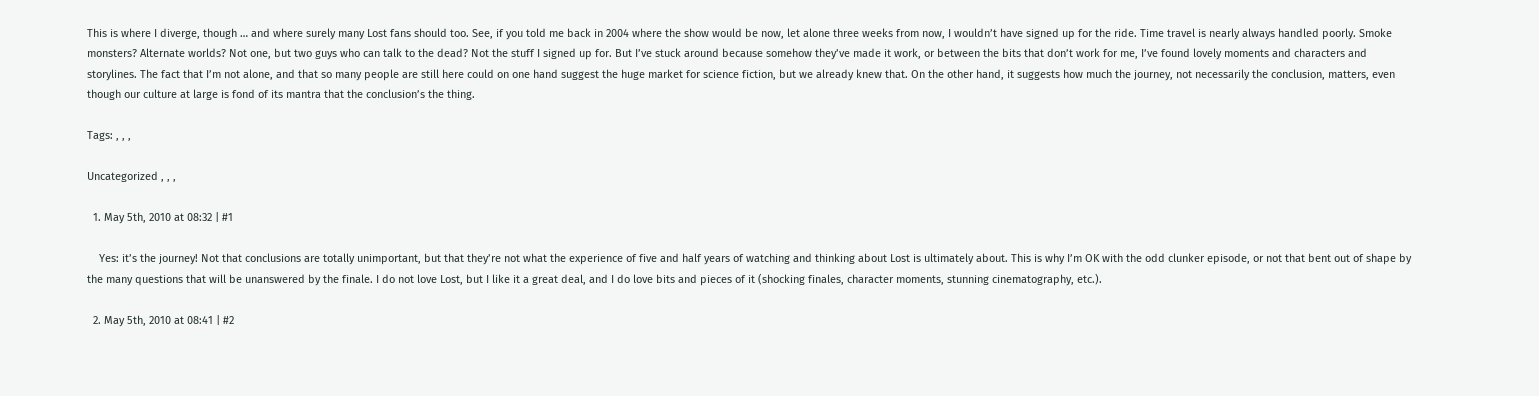This is where I diverge, though … and where surely many Lost fans should too. See, if you told me back in 2004 where the show would be now, let alone three weeks from now, I wouldn’t have signed up for the ride. Time travel is nearly always handled poorly. Smoke monsters? Alternate worlds? Not one, but two guys who can talk to the dead? Not the stuff I signed up for. But I’ve stuck around because somehow they’ve made it work, or between the bits that don’t work for me, I’ve found lovely moments and characters and storylines. The fact that I’m not alone, and that so many people are still here could on one hand suggest the huge market for science fiction, but we already knew that. On the other hand, it suggests how much the journey, not necessarily the conclusion, matters, even though our culture at large is fond of its mantra that the conclusion’s the thing.

Tags: , , ,

Uncategorized , , ,

  1. May 5th, 2010 at 08:32 | #1

    Yes: it’s the journey! Not that conclusions are totally unimportant, but that they’re not what the experience of five and half years of watching and thinking about Lost is ultimately about. This is why I’m OK with the odd clunker episode, or not that bent out of shape by the many questions that will be unanswered by the finale. I do not love Lost, but I like it a great deal, and I do love bits and pieces of it (shocking finales, character moments, stunning cinematography, etc.).

  2. May 5th, 2010 at 08:41 | #2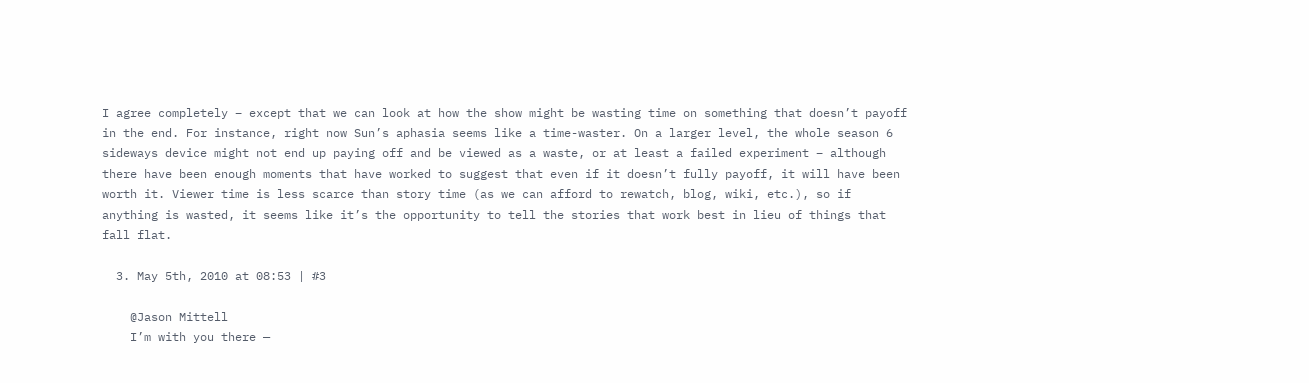I agree completely – except that we can look at how the show might be wasting time on something that doesn’t payoff in the end. For instance, right now Sun’s aphasia seems like a time-waster. On a larger level, the whole season 6 sideways device might not end up paying off and be viewed as a waste, or at least a failed experiment – although there have been enough moments that have worked to suggest that even if it doesn’t fully payoff, it will have been worth it. Viewer time is less scarce than story time (as we can afford to rewatch, blog, wiki, etc.), so if anything is wasted, it seems like it’s the opportunity to tell the stories that work best in lieu of things that fall flat.

  3. May 5th, 2010 at 08:53 | #3

    @Jason Mittell
    I’m with you there —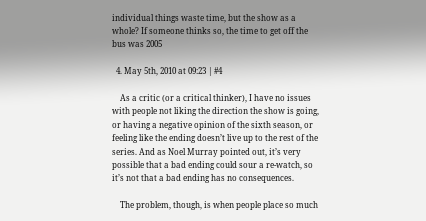individual things waste time, but the show as a whole? If someone thinks so, the time to get off the bus was 2005

  4. May 5th, 2010 at 09:23 | #4

    As a critic (or a critical thinker), I have no issues with people not liking the direction the show is going, or having a negative opinion of the sixth season, or feeling like the ending doesn’t live up to the rest of the series. And as Noel Murray pointed out, it’s very possible that a bad ending could sour a re-watch, so it’s not that a bad ending has no consequences.

    The problem, though, is when people place so much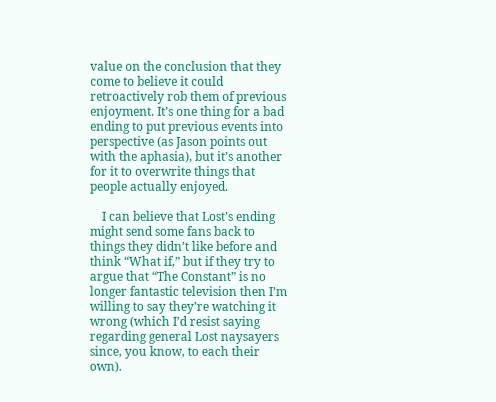value on the conclusion that they come to believe it could retroactively rob them of previous enjoyment. It’s one thing for a bad ending to put previous events into perspective (as Jason points out with the aphasia), but it’s another for it to overwrite things that people actually enjoyed.

    I can believe that Lost’s ending might send some fans back to things they didn’t like before and think “What if,” but if they try to argue that “The Constant” is no longer fantastic television then I’m willing to say they’re watching it wrong (which I’d resist saying regarding general Lost naysayers since, you know, to each their own).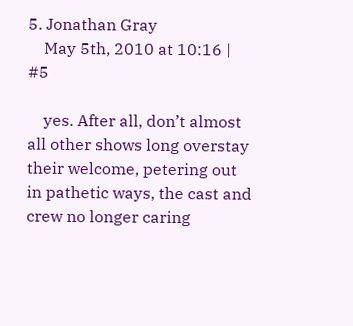5. Jonathan Gray
    May 5th, 2010 at 10:16 | #5

    yes. After all, don’t almost all other shows long overstay their welcome, petering out in pathetic ways, the cast and crew no longer caring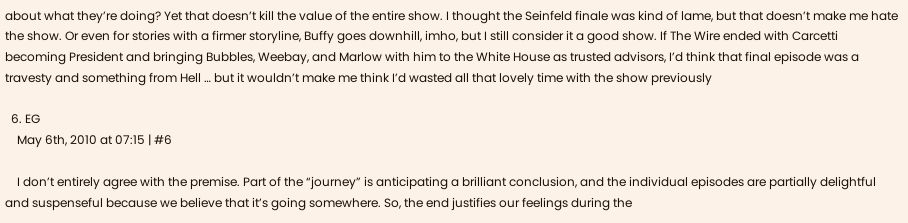about what they’re doing? Yet that doesn’t kill the value of the entire show. I thought the Seinfeld finale was kind of lame, but that doesn’t make me hate the show. Or even for stories with a firmer storyline, Buffy goes downhill, imho, but I still consider it a good show. If The Wire ended with Carcetti becoming President and bringing Bubbles, Weebay, and Marlow with him to the White House as trusted advisors, I’d think that final episode was a travesty and something from Hell … but it wouldn’t make me think I’d wasted all that lovely time with the show previously

  6. EG
    May 6th, 2010 at 07:15 | #6

    I don’t entirely agree with the premise. Part of the “journey” is anticipating a brilliant conclusion, and the individual episodes are partially delightful and suspenseful because we believe that it’s going somewhere. So, the end justifies our feelings during the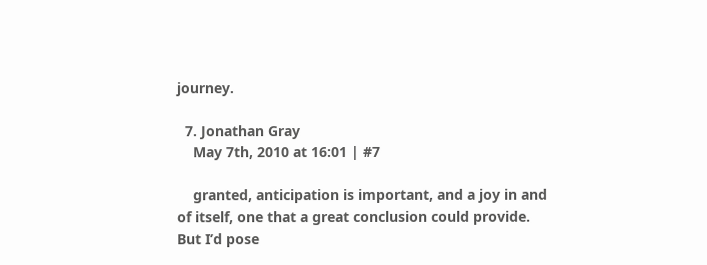journey.

  7. Jonathan Gray
    May 7th, 2010 at 16:01 | #7

    granted, anticipation is important, and a joy in and of itself, one that a great conclusion could provide. But I’d pose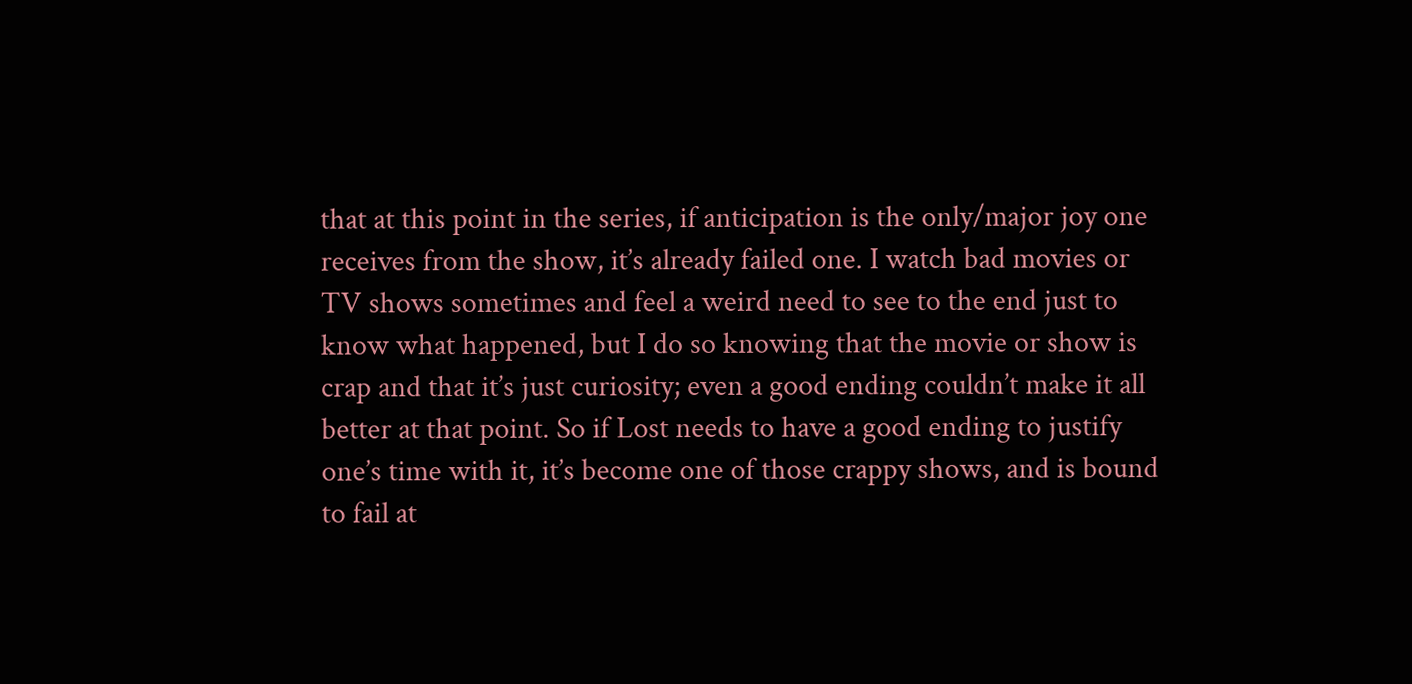that at this point in the series, if anticipation is the only/major joy one receives from the show, it’s already failed one. I watch bad movies or TV shows sometimes and feel a weird need to see to the end just to know what happened, but I do so knowing that the movie or show is crap and that it’s just curiosity; even a good ending couldn’t make it all better at that point. So if Lost needs to have a good ending to justify one’s time with it, it’s become one of those crappy shows, and is bound to fail at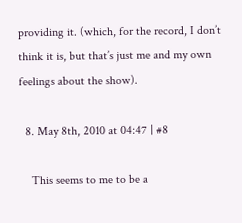providing it. (which, for the record, I don’t think it is, but that’s just me and my own feelings about the show).

  8. May 8th, 2010 at 04:47 | #8

    This seems to me to be a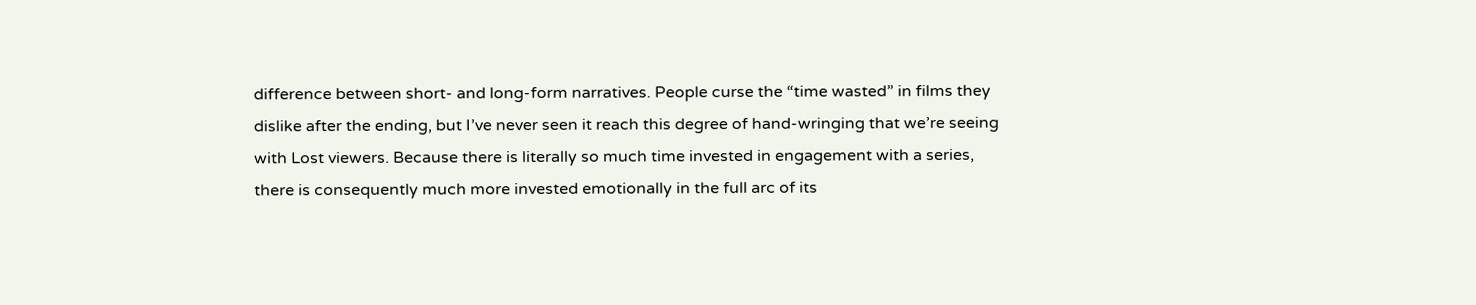difference between short- and long-form narratives. People curse the “time wasted” in films they dislike after the ending, but I’ve never seen it reach this degree of hand-wringing that we’re seeing with Lost viewers. Because there is literally so much time invested in engagement with a series, there is consequently much more invested emotionally in the full arc of its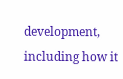development, including how it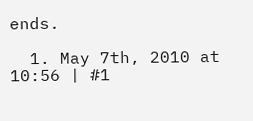ends.

  1. May 7th, 2010 at 10:56 | #1